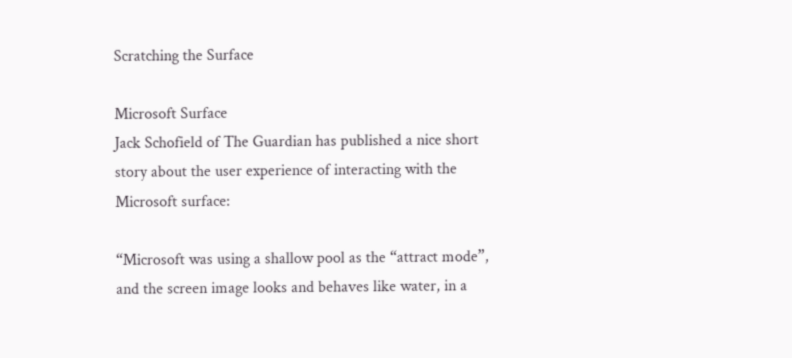Scratching the Surface

Microsoft Surface
Jack Schofield of The Guardian has published a nice short story about the user experience of interacting with the Microsoft surface:

“Microsoft was using a shallow pool as the “attract mode”, and the screen image looks and behaves like water, in a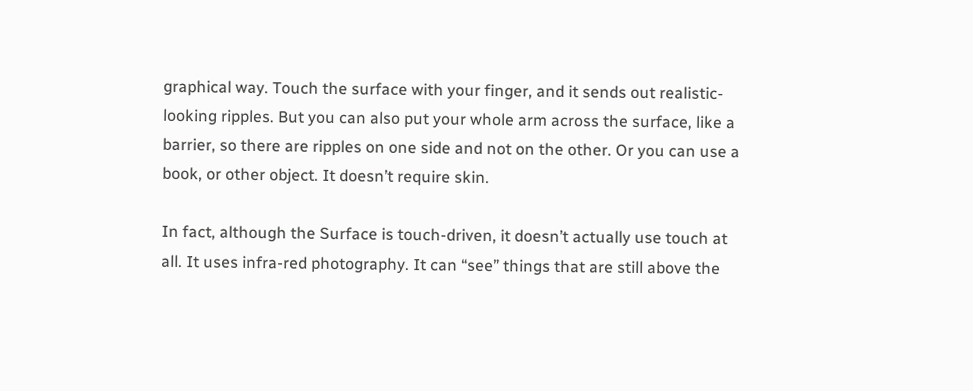graphical way. Touch the surface with your finger, and it sends out realistic-looking ripples. But you can also put your whole arm across the surface, like a barrier, so there are ripples on one side and not on the other. Or you can use a book, or other object. It doesn’t require skin.

In fact, although the Surface is touch-driven, it doesn’t actually use touch at all. It uses infra-red photography. It can “see” things that are still above the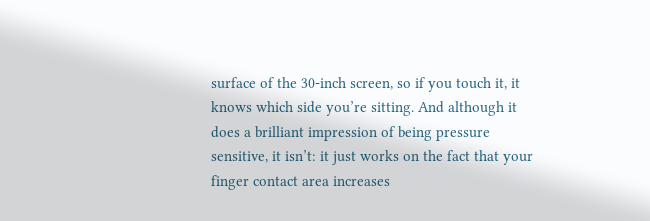surface of the 30-inch screen, so if you touch it, it knows which side you’re sitting. And although it does a brilliant impression of being pressure sensitive, it isn’t: it just works on the fact that your finger contact area increases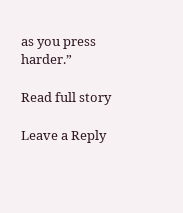as you press harder.”

Read full story

Leave a Reply